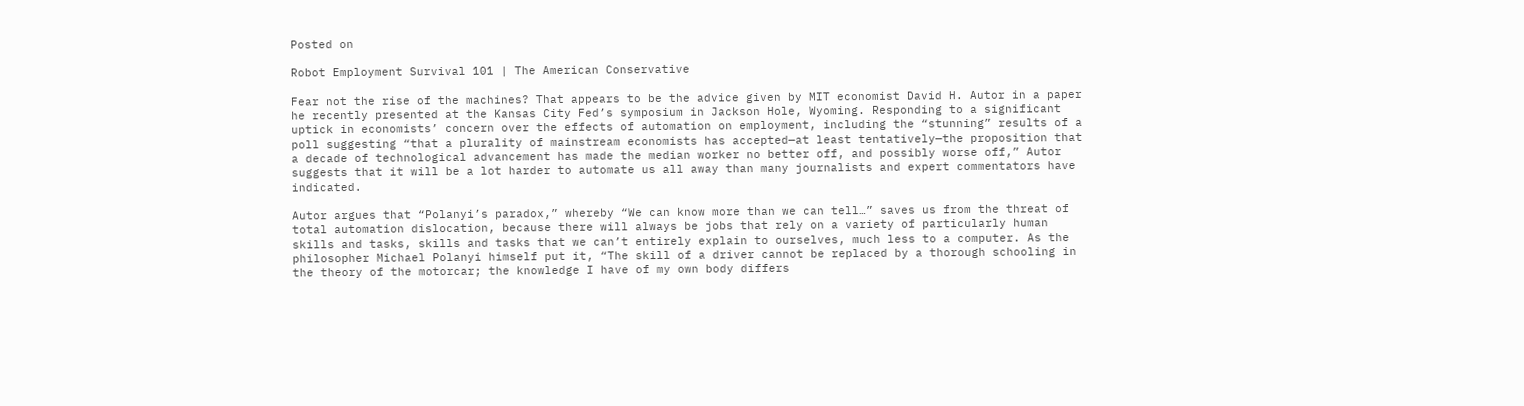Posted on

Robot Employment Survival 101 | The American Conservative

Fear not the rise of the machines? That appears to be the advice given by MIT economist David H. Autor in a paper he recently presented at the Kansas City Fed’s symposium in Jackson Hole, Wyoming. Responding to a significant uptick in economists’ concern over the effects of automation on employment, including the “stunning” results of a poll suggesting “that a plurality of mainstream economists has accepted—at least tentatively—the proposition that a decade of technological advancement has made the median worker no better off, and possibly worse off,” Autor suggests that it will be a lot harder to automate us all away than many journalists and expert commentators have indicated.

Autor argues that “Polanyi’s paradox,” whereby “We can know more than we can tell…” saves us from the threat of total automation dislocation, because there will always be jobs that rely on a variety of particularly human skills and tasks, skills and tasks that we can’t entirely explain to ourselves, much less to a computer. As the philosopher Michael Polanyi himself put it, “The skill of a driver cannot be replaced by a thorough schooling in the theory of the motorcar; the knowledge I have of my own body differs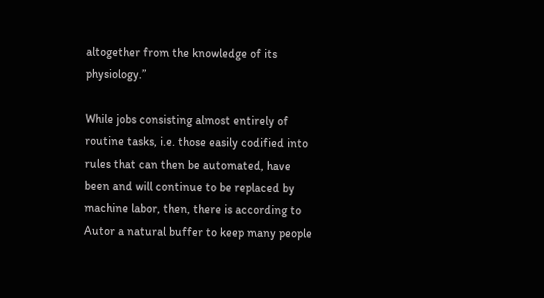altogether from the knowledge of its physiology.”

While jobs consisting almost entirely of routine tasks, i.e. those easily codified into rules that can then be automated, have been and will continue to be replaced by machine labor, then, there is according to Autor a natural buffer to keep many people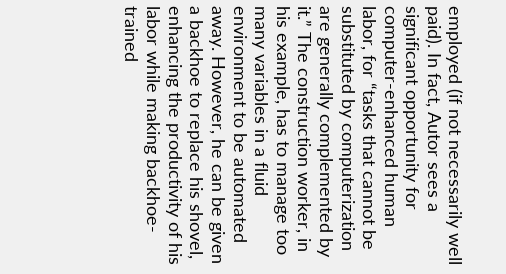employed (if not necessarily well paid). In fact, Autor sees a significant opportunity for computer-enhanced human labor, for “tasks that cannot be substituted by computerization are generally complemented by it.” The construction worker, in his example, has to manage too many variables in a fluid environment to be automated away. However, he can be given a backhoe to replace his shovel, enhancing the productivity of his labor while making backhoe-trained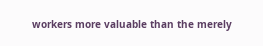workers more valuable than the merely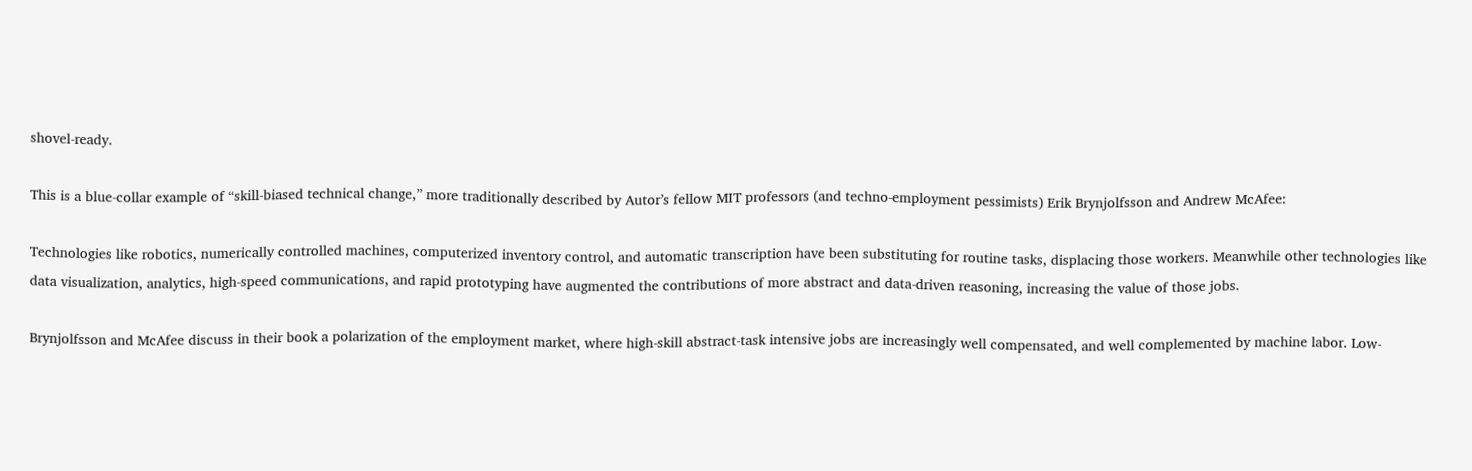shovel-ready.

This is a blue-collar example of “skill-biased technical change,” more traditionally described by Autor’s fellow MIT professors (and techno-employment pessimists) Erik Brynjolfsson and Andrew McAfee:

Technologies like robotics, numerically controlled machines, computerized inventory control, and automatic transcription have been substituting for routine tasks, displacing those workers. Meanwhile other technologies like data visualization, analytics, high-speed communications, and rapid prototyping have augmented the contributions of more abstract and data-driven reasoning, increasing the value of those jobs.

Brynjolfsson and McAfee discuss in their book a polarization of the employment market, where high-skill abstract-task intensive jobs are increasingly well compensated, and well complemented by machine labor. Low-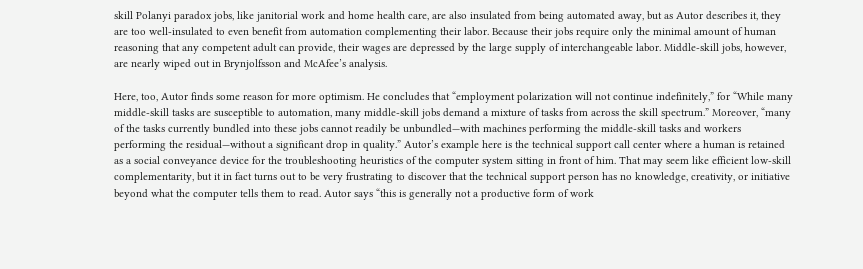skill Polanyi paradox jobs, like janitorial work and home health care, are also insulated from being automated away, but as Autor describes it, they are too well-insulated to even benefit from automation complementing their labor. Because their jobs require only the minimal amount of human reasoning that any competent adult can provide, their wages are depressed by the large supply of interchangeable labor. Middle-skill jobs, however, are nearly wiped out in Brynjolfsson and McAfee’s analysis.

Here, too, Autor finds some reason for more optimism. He concludes that “employment polarization will not continue indefinitely,” for “While many middle-skill tasks are susceptible to automation, many middle-skill jobs demand a mixture of tasks from across the skill spectrum.” Moreover, “many of the tasks currently bundled into these jobs cannot readily be unbundled—with machines performing the middle-skill tasks and workers performing the residual—without a significant drop in quality.” Autor’s example here is the technical support call center where a human is retained as a social conveyance device for the troubleshooting heuristics of the computer system sitting in front of him. That may seem like efficient low-skill complementarity, but it in fact turns out to be very frustrating to discover that the technical support person has no knowledge, creativity, or initiative beyond what the computer tells them to read. Autor says “this is generally not a productive form of work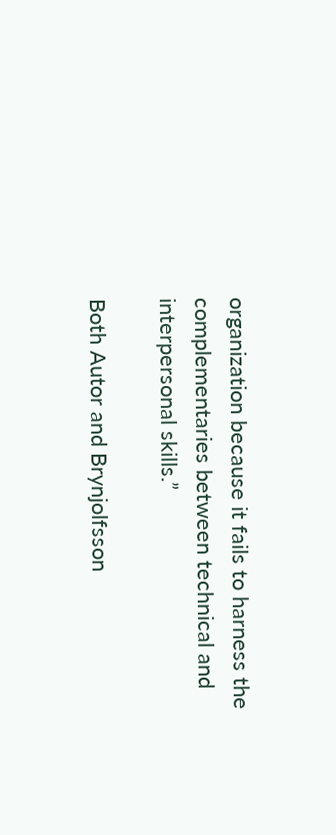organization because it fails to harness the complementaries between technical and interpersonal skills.”

Both Autor and Brynjolfsson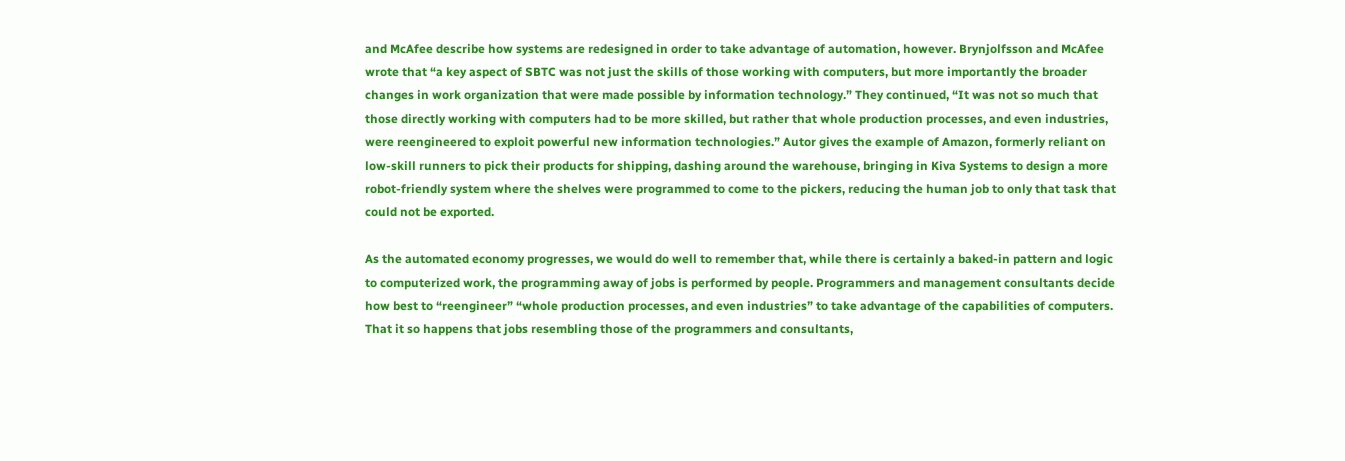and McAfee describe how systems are redesigned in order to take advantage of automation, however. Brynjolfsson and McAfee wrote that “a key aspect of SBTC was not just the skills of those working with computers, but more importantly the broader changes in work organization that were made possible by information technology.” They continued, “It was not so much that those directly working with computers had to be more skilled, but rather that whole production processes, and even industries, were reengineered to exploit powerful new information technologies.” Autor gives the example of Amazon, formerly reliant on low-skill runners to pick their products for shipping, dashing around the warehouse, bringing in Kiva Systems to design a more robot-friendly system where the shelves were programmed to come to the pickers, reducing the human job to only that task that could not be exported.

As the automated economy progresses, we would do well to remember that, while there is certainly a baked-in pattern and logic to computerized work, the programming away of jobs is performed by people. Programmers and management consultants decide how best to “reengineer” “whole production processes, and even industries” to take advantage of the capabilities of computers. That it so happens that jobs resembling those of the programmers and consultants,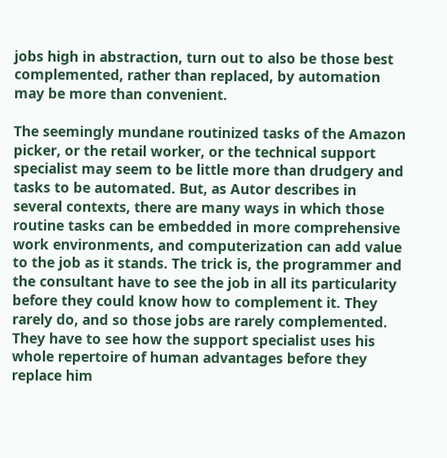jobs high in abstraction, turn out to also be those best complemented, rather than replaced, by automation may be more than convenient.

The seemingly mundane routinized tasks of the Amazon picker, or the retail worker, or the technical support specialist may seem to be little more than drudgery and tasks to be automated. But, as Autor describes in several contexts, there are many ways in which those routine tasks can be embedded in more comprehensive work environments, and computerization can add value to the job as it stands. The trick is, the programmer and the consultant have to see the job in all its particularity before they could know how to complement it. They rarely do, and so those jobs are rarely complemented. They have to see how the support specialist uses his whole repertoire of human advantages before they replace him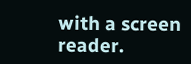with a screen reader.